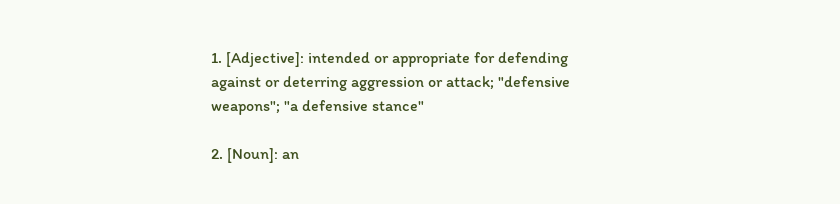1. [Adjective]: intended or appropriate for defending against or deterring aggression or attack; "defensive weapons"; "a defensive stance"

2. [Noun]: an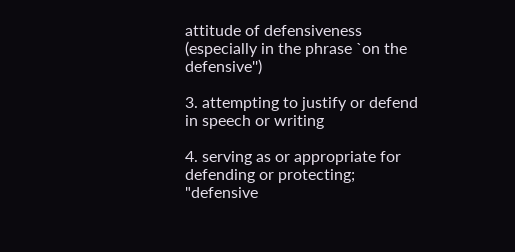attitude of defensiveness (especially in the phrase `on the defensive'')

3. attempting to justify or defend in speech or writing

4. serving as or appropriate for defending or protecting; "defensive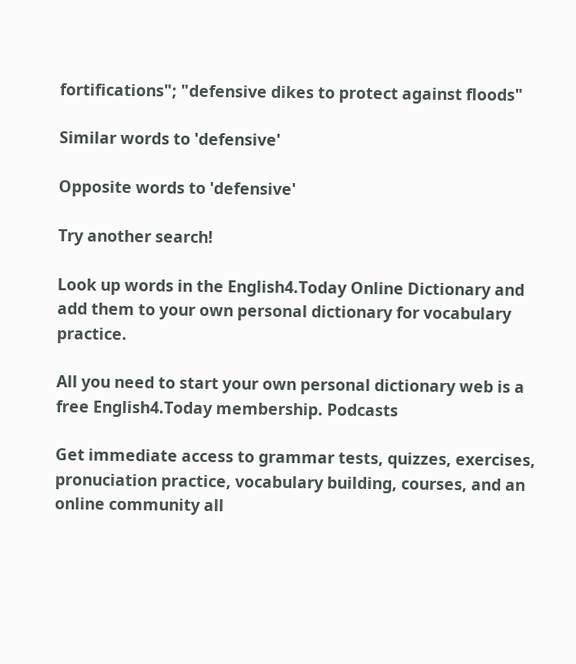fortifications"; "defensive dikes to protect against floods"

Similar words to 'defensive'

Opposite words to 'defensive'

Try another search!

Look up words in the English4.Today Online Dictionary and add them to your own personal dictionary for vocabulary practice.

All you need to start your own personal dictionary web is a free English4.Today membership. Podcasts

Get immediate access to grammar tests, quizzes, exercises, pronuciation practice, vocabulary building, courses, and an online community all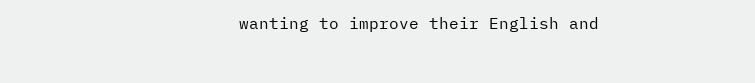wanting to improve their English and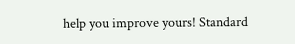help you improve yours! Standard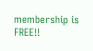membership is FREE!!